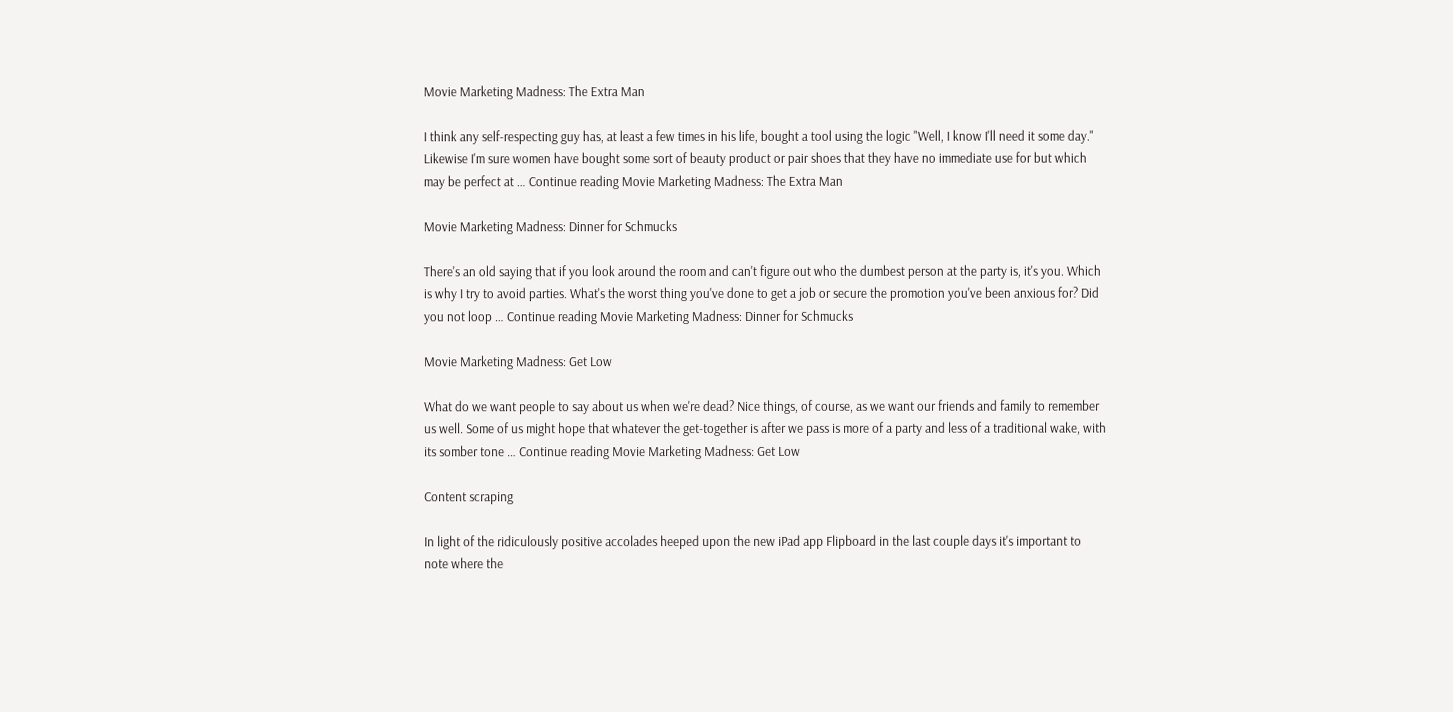Movie Marketing Madness: The Extra Man

I think any self-respecting guy has, at least a few times in his life, bought a tool using the logic "Well, I know I'll need it some day." Likewise I'm sure women have bought some sort of beauty product or pair shoes that they have no immediate use for but which may be perfect at … Continue reading Movie Marketing Madness: The Extra Man

Movie Marketing Madness: Dinner for Schmucks

There's an old saying that if you look around the room and can't figure out who the dumbest person at the party is, it's you. Which is why I try to avoid parties. What's the worst thing you've done to get a job or secure the promotion you've been anxious for? Did you not loop … Continue reading Movie Marketing Madness: Dinner for Schmucks

Movie Marketing Madness: Get Low

What do we want people to say about us when we're dead? Nice things, of course, as we want our friends and family to remember us well. Some of us might hope that whatever the get-together is after we pass is more of a party and less of a traditional wake, with its somber tone … Continue reading Movie Marketing Madness: Get Low

Content scraping

In light of the ridiculously positive accolades heeped upon the new iPad app Flipboard in the last couple days it's important to note where the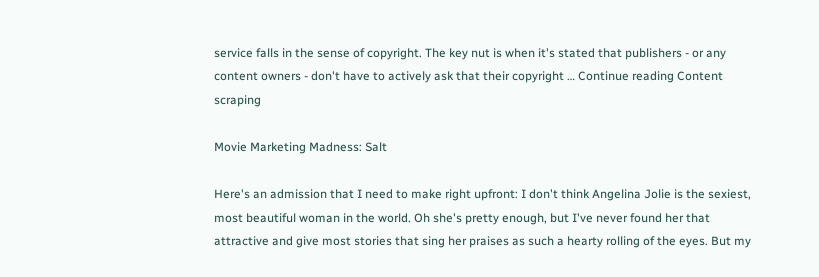service falls in the sense of copyright. The key nut is when it's stated that publishers - or any content owners - don't have to actively ask that their copyright … Continue reading Content scraping

Movie Marketing Madness: Salt

Here's an admission that I need to make right upfront: I don't think Angelina Jolie is the sexiest, most beautiful woman in the world. Oh she's pretty enough, but I've never found her that attractive and give most stories that sing her praises as such a hearty rolling of the eyes. But my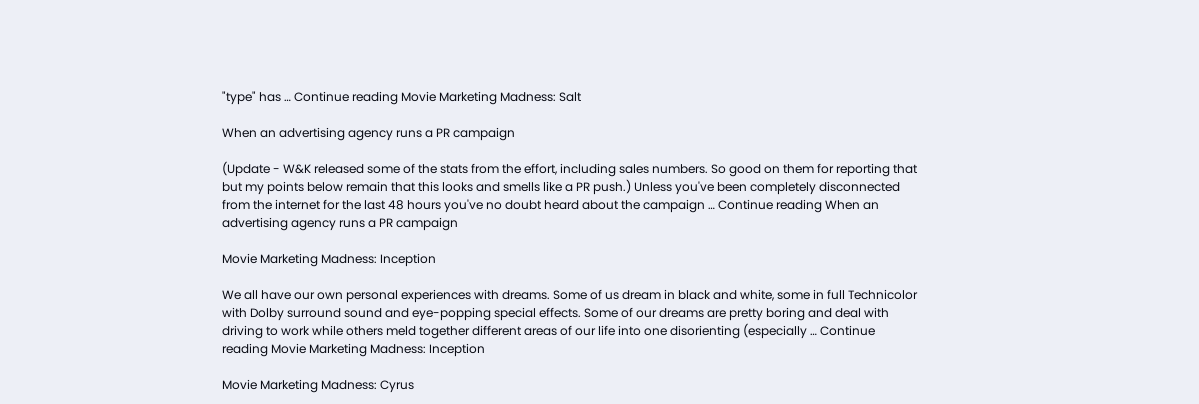"type" has … Continue reading Movie Marketing Madness: Salt

When an advertising agency runs a PR campaign

(Update - W&K released some of the stats from the effort, including sales numbers. So good on them for reporting that but my points below remain that this looks and smells like a PR push.) Unless you've been completely disconnected from the internet for the last 48 hours you've no doubt heard about the campaign … Continue reading When an advertising agency runs a PR campaign

Movie Marketing Madness: Inception

We all have our own personal experiences with dreams. Some of us dream in black and white, some in full Technicolor with Dolby surround sound and eye-popping special effects. Some of our dreams are pretty boring and deal with driving to work while others meld together different areas of our life into one disorienting (especially … Continue reading Movie Marketing Madness: Inception

Movie Marketing Madness: Cyrus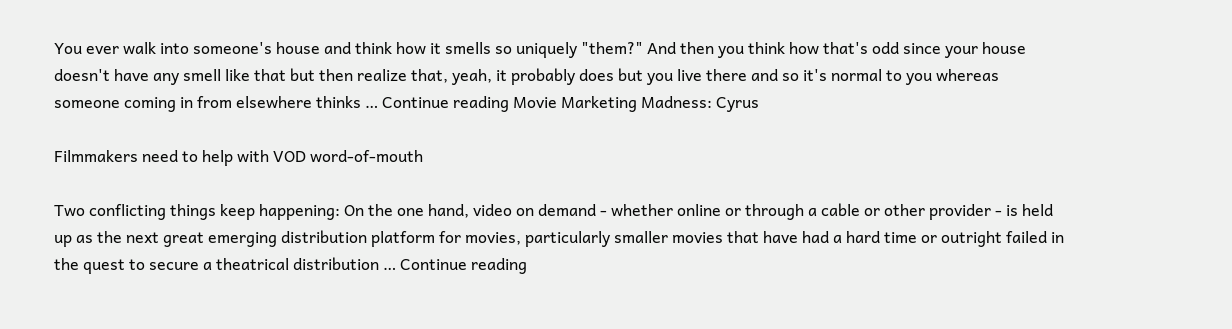You ever walk into someone's house and think how it smells so uniquely "them?" And then you think how that's odd since your house doesn't have any smell like that but then realize that, yeah, it probably does but you live there and so it's normal to you whereas someone coming in from elsewhere thinks … Continue reading Movie Marketing Madness: Cyrus

Filmmakers need to help with VOD word-of-mouth

Two conflicting things keep happening: On the one hand, video on demand - whether online or through a cable or other provider - is held up as the next great emerging distribution platform for movies, particularly smaller movies that have had a hard time or outright failed in the quest to secure a theatrical distribution … Continue reading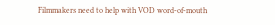Filmmakers need to help with VOD word-of-mouth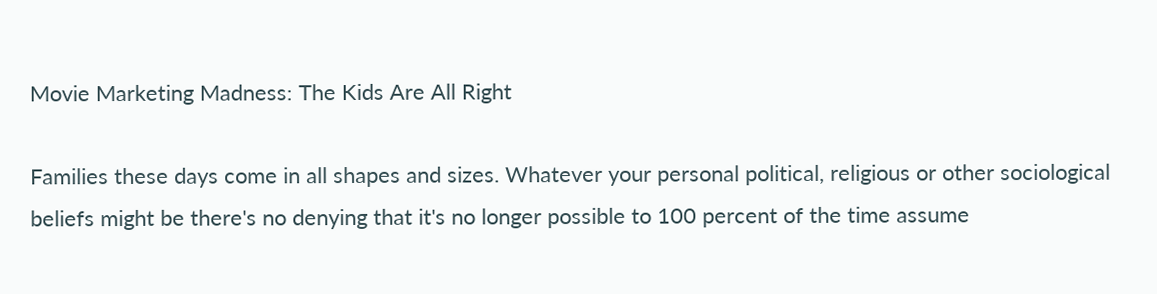Movie Marketing Madness: The Kids Are All Right

Families these days come in all shapes and sizes. Whatever your personal political, religious or other sociological beliefs might be there's no denying that it's no longer possible to 100 percent of the time assume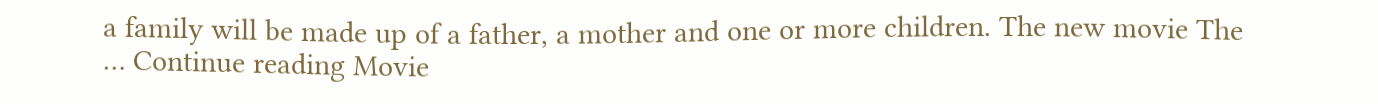a family will be made up of a father, a mother and one or more children. The new movie The … Continue reading Movie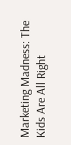Marketing Madness: The Kids Are All Right